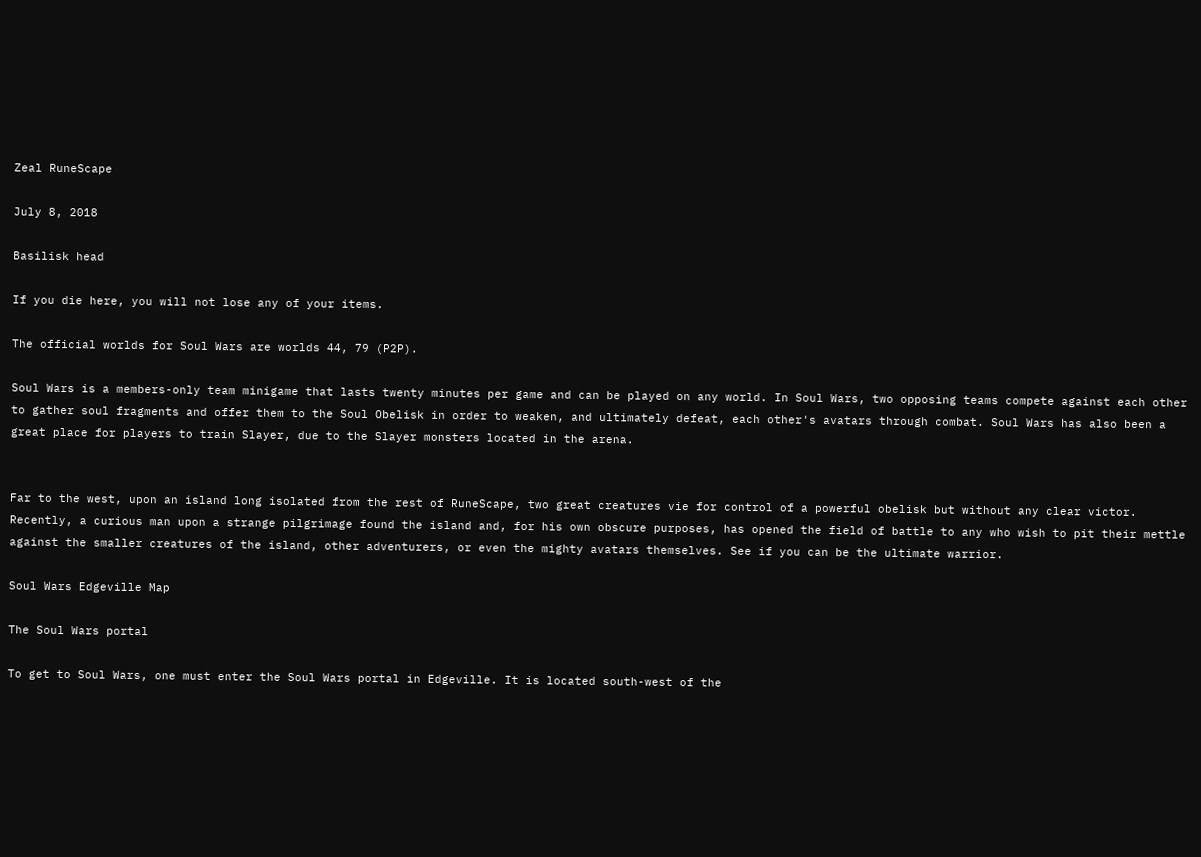Zeal RuneScape

July 8, 2018

Basilisk head

If you die here, you will not lose any of your items.

The official worlds for Soul Wars are worlds 44, 79 (P2P).

Soul Wars is a members-only team minigame that lasts twenty minutes per game and can be played on any world. In Soul Wars, two opposing teams compete against each other to gather soul fragments and offer them to the Soul Obelisk in order to weaken, and ultimately defeat, each other's avatars through combat. Soul Wars has also been a great place for players to train Slayer, due to the Slayer monsters located in the arena.


Far to the west, upon an island long isolated from the rest of RuneScape, two great creatures vie for control of a powerful obelisk but without any clear victor. Recently, a curious man upon a strange pilgrimage found the island and, for his own obscure purposes, has opened the field of battle to any who wish to pit their mettle against the smaller creatures of the island, other adventurers, or even the mighty avatars themselves. See if you can be the ultimate warrior.

Soul Wars Edgeville Map

The Soul Wars portal

To get to Soul Wars, one must enter the Soul Wars portal in Edgeville. It is located south-west of the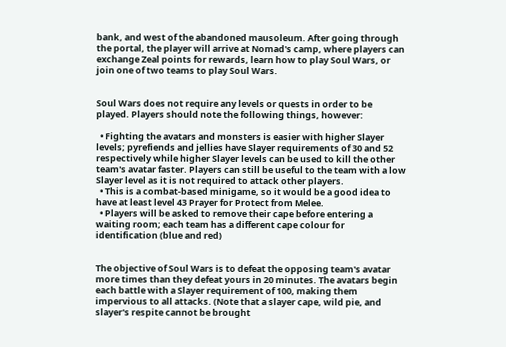bank, and west of the abandoned mausoleum. After going through the portal, the player will arrive at Nomad's camp, where players can exchange Zeal points for rewards, learn how to play Soul Wars, or join one of two teams to play Soul Wars.


Soul Wars does not require any levels or quests in order to be played. Players should note the following things, however:

  • Fighting the avatars and monsters is easier with higher Slayer levels; pyrefiends and jellies have Slayer requirements of 30 and 52 respectively while higher Slayer levels can be used to kill the other team's avatar faster. Players can still be useful to the team with a low Slayer level as it is not required to attack other players.
  • This is a combat-based minigame, so it would be a good idea to have at least level 43 Prayer for Protect from Melee.
  • Players will be asked to remove their cape before entering a waiting room; each team has a different cape colour for identification (blue and red)


The objective of Soul Wars is to defeat the opposing team's avatar more times than they defeat yours in 20 minutes. The avatars begin each battle with a Slayer requirement of 100, making them impervious to all attacks. (Note that a slayer cape, wild pie, and slayer's respite cannot be brought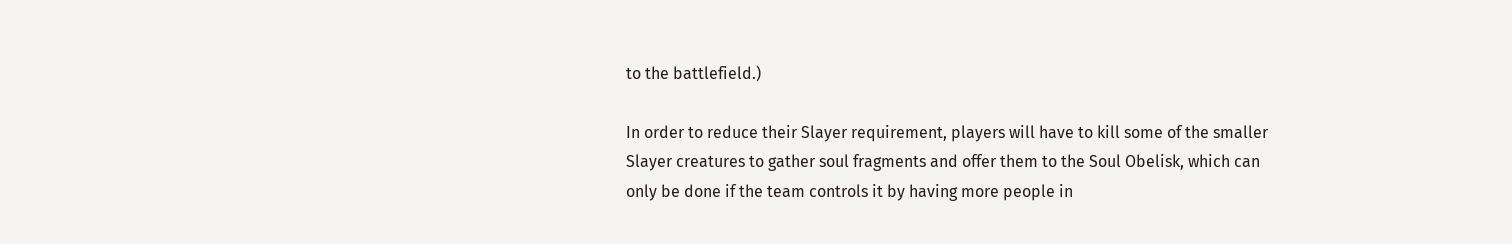to the battlefield.)

In order to reduce their Slayer requirement, players will have to kill some of the smaller Slayer creatures to gather soul fragments and offer them to the Soul Obelisk, which can only be done if the team controls it by having more people in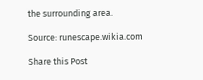the surrounding area.

Source: runescape.wikia.com

Share this Post